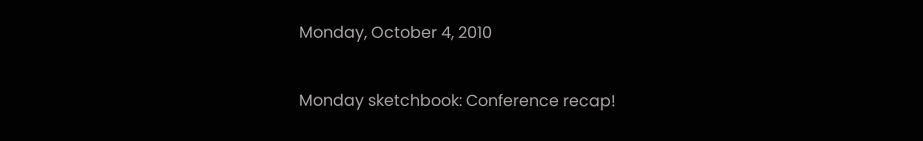Monday, October 4, 2010

Monday sketchbook: Conference recap!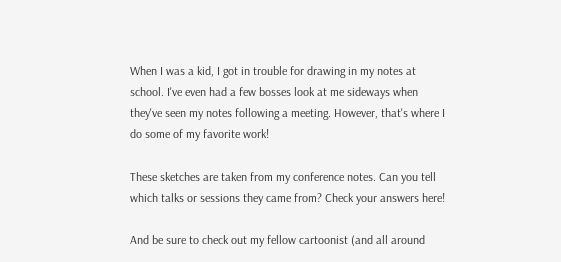When I was a kid, I got in trouble for drawing in my notes at school. I've even had a few bosses look at me sideways when they've seen my notes following a meeting. However, that's where I do some of my favorite work!

These sketches are taken from my conference notes. Can you tell which talks or sessions they came from? Check your answers here!

And be sure to check out my fellow cartoonist (and all around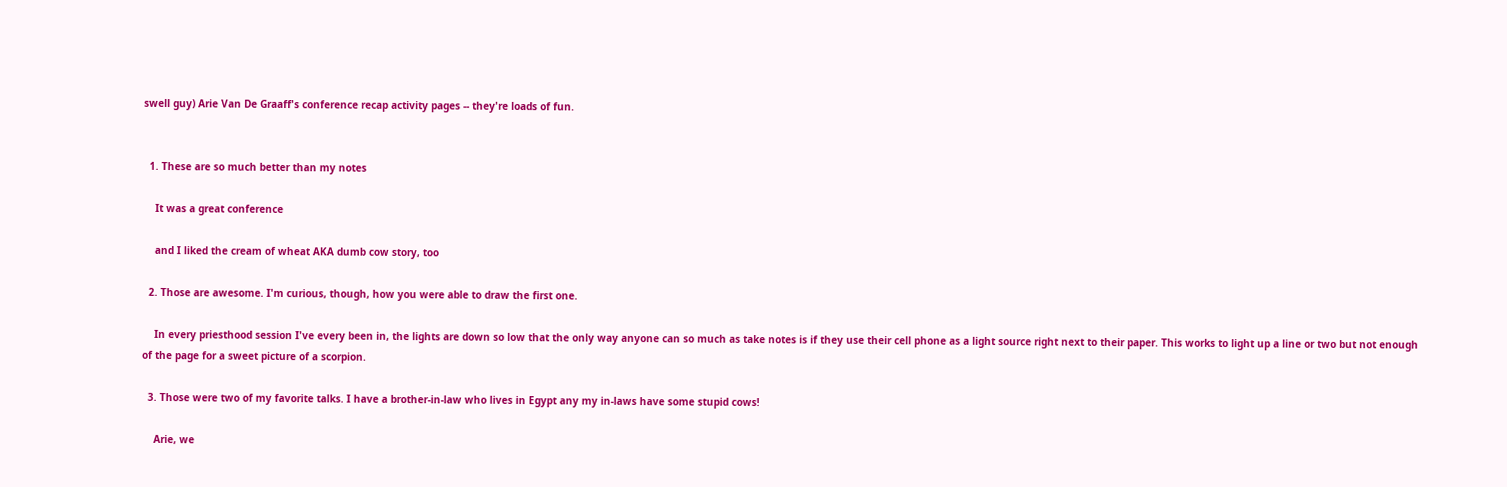swell guy) Arie Van De Graaff's conference recap activity pages -- they're loads of fun.


  1. These are so much better than my notes

    It was a great conference

    and I liked the cream of wheat AKA dumb cow story, too

  2. Those are awesome. I'm curious, though, how you were able to draw the first one.

    In every priesthood session I've every been in, the lights are down so low that the only way anyone can so much as take notes is if they use their cell phone as a light source right next to their paper. This works to light up a line or two but not enough of the page for a sweet picture of a scorpion.

  3. Those were two of my favorite talks. I have a brother-in-law who lives in Egypt any my in-laws have some stupid cows!

    Arie, we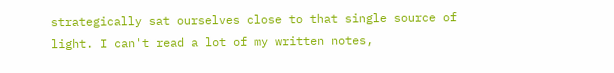strategically sat ourselves close to that single source of light. I can't read a lot of my written notes,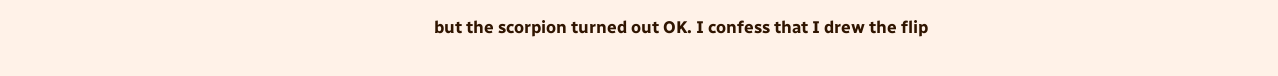but the scorpion turned out OK. I confess that I drew the flip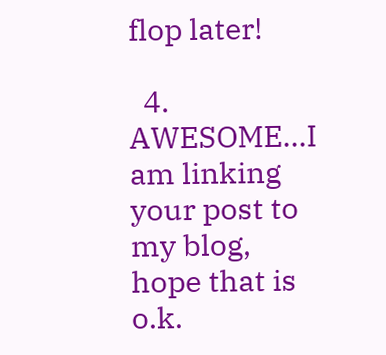flop later!

  4. AWESOME...I am linking your post to my blog, hope that is o.k.